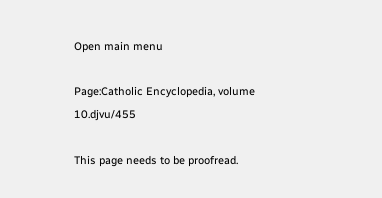Open main menu

Page:Catholic Encyclopedia, volume 10.djvu/455

This page needs to be proofread.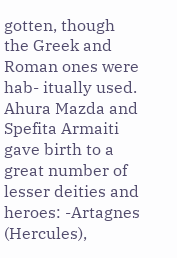gotten, though the Greek and Roman ones were hab- itually used. Ahura Mazda and Spefita Armaiti gave birth to a great number of lesser deities and heroes: -Artagnes (Hercules),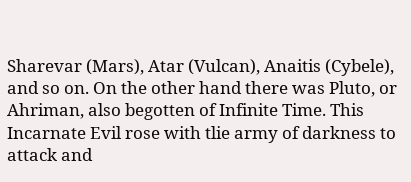Sharevar (Mars), Atar (Vulcan), Anaitis (Cybele), and so on. On the other hand there was Pluto, or Ahriman, also begotten of Infinite Time. This Incarnate Evil rose with tlie army of darkness to attack and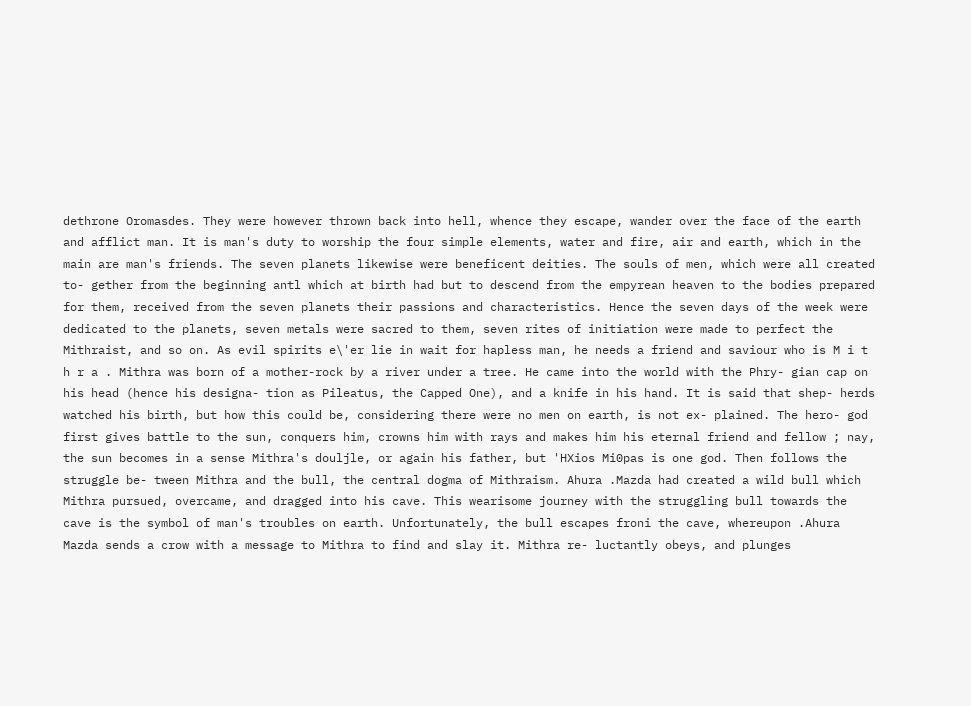dethrone Oromasdes. They were however thrown back into hell, whence they escape, wander over the face of the earth and afflict man. It is man's duty to worship the four simple elements, water and fire, air and earth, which in the main are man's friends. The seven planets likewise were beneficent deities. The souls of men, which were all created to- gether from the beginning antl which at birth had but to descend from the empyrean heaven to the bodies prepared for them, received from the seven planets their passions and characteristics. Hence the seven days of the week were dedicated to the planets, seven metals were sacred to them, seven rites of initiation were made to perfect the Mithraist, and so on. As evil spirits e\'er lie in wait for hapless man, he needs a friend and saviour who is M i t h r a . Mithra was born of a mother-rock by a river under a tree. He came into the world with the Phry- gian cap on his head (hence his designa- tion as Pileatus, the Capped One), and a knife in his hand. It is said that shep- herds watched his birth, but how this could be, considering there were no men on earth, is not ex- plained. The hero- god first gives battle to the sun, conquers him, crowns him with rays and makes him his eternal friend and fellow ; nay, the sun becomes in a sense Mithra's douljle, or again his father, but 'HXios Mi0pas is one god. Then follows the struggle be- tween Mithra and the bull, the central dogma of Mithraism. Ahura .Mazda had created a wild bull which Mithra pursued, overcame, and dragged into his cave. This wearisome journey with the struggling bull towards the cave is the symbol of man's troubles on earth. Unfortunately, the bull escapes froni the cave, whereupon .Ahura Mazda sends a crow with a message to Mithra to find and slay it. Mithra re- luctantly obeys, and plunges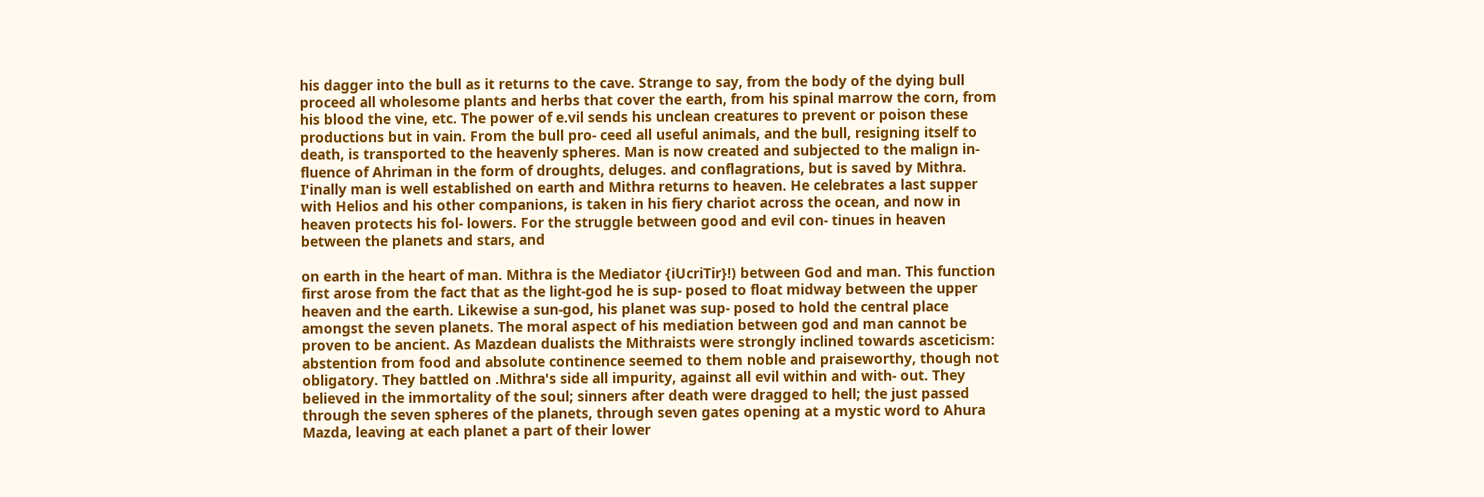his dagger into the bull as it returns to the cave. Strange to say, from the body of the dying bull proceed all wholesome plants and herbs that cover the earth, from his spinal marrow the corn, from his blood the vine, etc. The power of e.vil sends his unclean creatures to prevent or poison these productions but in vain. From the bull pro- ceed all useful animals, and the bull, resigning itself to death, is transported to the heavenly spheres. Man is now created and subjected to the malign in- fluence of Ahriman in the form of droughts, deluges. and conflagrations, but is saved by Mithra. I'inally man is well established on earth and Mithra returns to heaven. He celebrates a last supper with Helios and his other companions, is taken in his fiery chariot across the ocean, and now in heaven protects his fol- lowers. For the struggle between good and evil con- tinues in heaven between the planets and stars, and

on earth in the heart of man. Mithra is the Mediator {iUcriTir}!) between God and man. This function first arose from the fact that as the light-god he is sup- posed to float midway between the upper heaven and the earth. Likewise a sun-god, his planet was sup- posed to hold the central place amongst the seven planets. The moral aspect of his mediation between god and man cannot be proven to be ancient. As Mazdean dualists the Mithraists were strongly inclined towards asceticism: abstention from food and absolute continence seemed to them noble and praiseworthy, though not obligatory. They battled on .Mithra's side all impurity, against all evil within and with- out. They believed in the immortality of the soul; sinners after death were dragged to hell; the just passed through the seven spheres of the planets, through seven gates opening at a mystic word to Ahura Mazda, leaving at each planet a part of their lower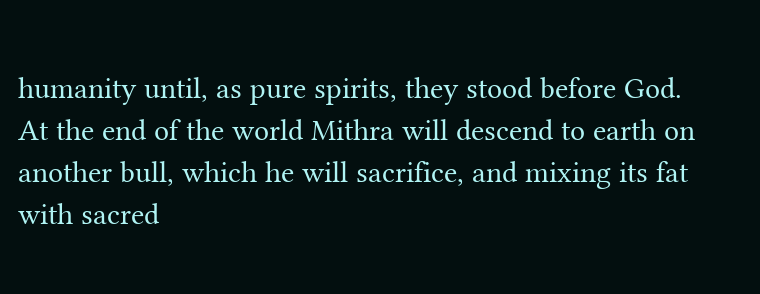humanity until, as pure spirits, they stood before God. At the end of the world Mithra will descend to earth on another bull, which he will sacrifice, and mixing its fat with sacred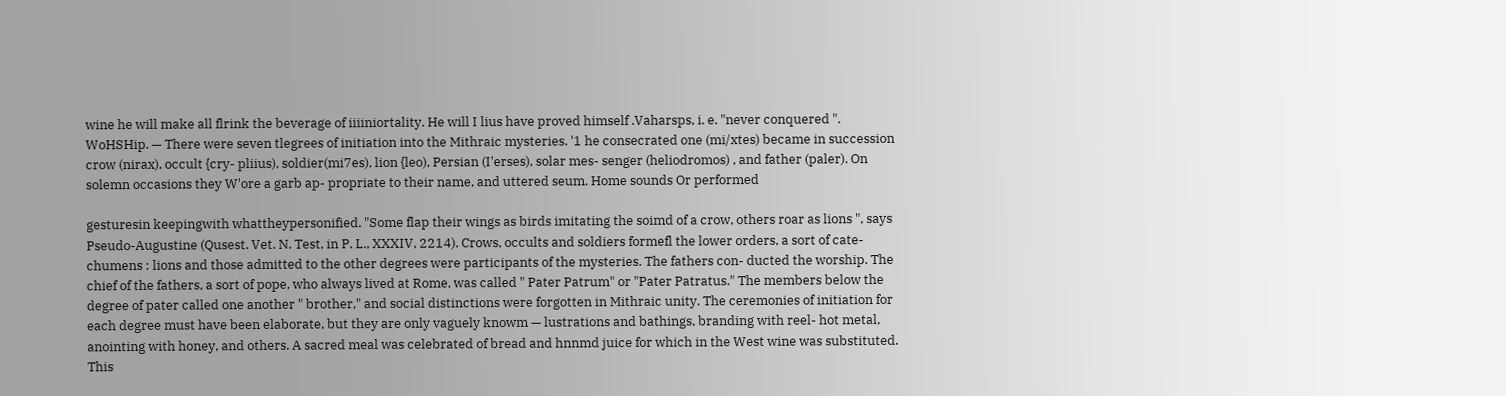wine he will make all flrink the beverage of iiiiniortality. He will I lius have proved himself .Vaharsps, i. e. "never conquered ". WoHSHip. — There were seven tlegrees of initiation into the Mithraic mysteries. '1 he consecrated one (mi/xtes) became in succession crow (nirax), occult {cry- pliius), soldier(mi7es), lion {leo), Persian (I'erses), solar mes- senger (heliodromos) , and father (paler). On solemn occasions they W'ore a garb ap- propriate to their name, and uttered seum. Home sounds Or performed

gesturesin keepingwith whattheypersonified. "Some flap their wings as birds imitating the soimd of a crow, others roar as lions ", says Pseudo-Augustine (Qusest. Vet. N. Test, in P. L., XXXIV, 2214). Crows, occults and soldiers formefl the lower orders, a sort of cate- chumens : lions and those admitted to the other degrees were participants of the mysteries. The fathers con- ducted the worship. The chief of the fathers, a sort of pope, who always lived at Rome, was called " Pater Patrum" or "Pater Patratus." The members below the degree of pater called one another " brother," and social distinctions were forgotten in Mithraic unity. The ceremonies of initiation for each degree must have been elaborate, but they are only vaguely knowm — lustrations and bathings, branding with reel- hot metal, anointing with honey, and others. A sacred meal was celebrated of bread and hnnmd juice for which in the West wine was substituted. This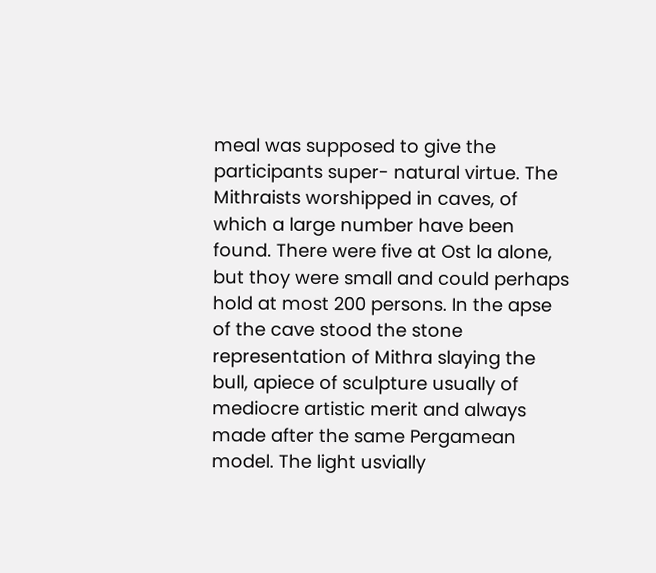meal was supposed to give the participants super- natural virtue. The Mithraists worshipped in caves, of which a large number have been found. There were five at Ost la alone, but thoy were small and could perhaps hold at most 200 persons. In the apse of the cave stood the stone representation of Mithra slaying the bull, apiece of sculpture usually of mediocre artistic merit and always made after the same Pergamean model. The light usvially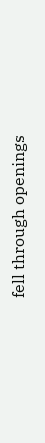fell through openings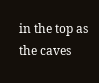in the top as the caves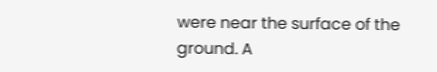were near the surface of the ground. A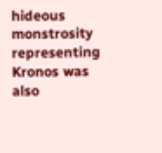hideous monstrosity representing Kronos was also